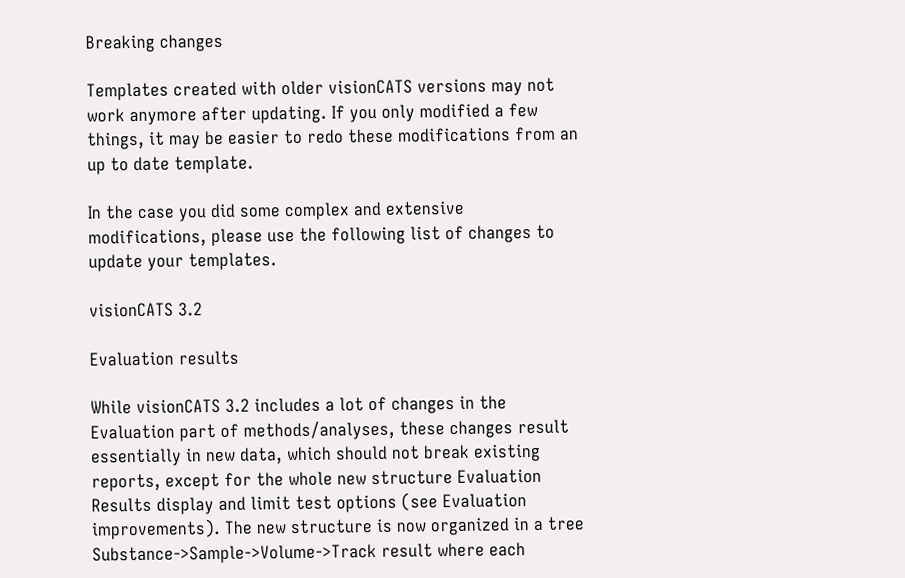Breaking changes

Templates created with older visionCATS versions may not work anymore after updating. If you only modified a few things, it may be easier to redo these modifications from an up to date template.

In the case you did some complex and extensive modifications, please use the following list of changes to update your templates.

visionCATS 3.2

Evaluation results

While visionCATS 3.2 includes a lot of changes in the Evaluation part of methods/analyses, these changes result essentially in new data, which should not break existing reports, except for the whole new structure Evaluation Results display and limit test options (see Evaluation improvements). The new structure is now organized in a tree Substance->Sample->Volume->Track result where each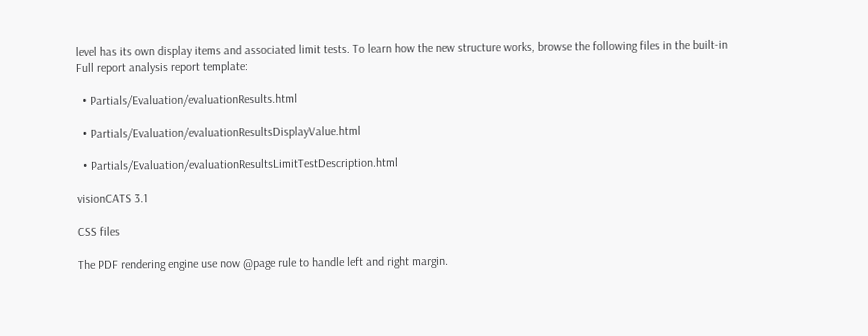level has its own display items and associated limit tests. To learn how the new structure works, browse the following files in the built-in Full report analysis report template:

  • Partials/Evaluation/evaluationResults.html

  • Partials/Evaluation/evaluationResultsDisplayValue.html

  • Partials/Evaluation/evaluationResultsLimitTestDescription.html

visionCATS 3.1

CSS files

The PDF rendering engine use now @page rule to handle left and right margin.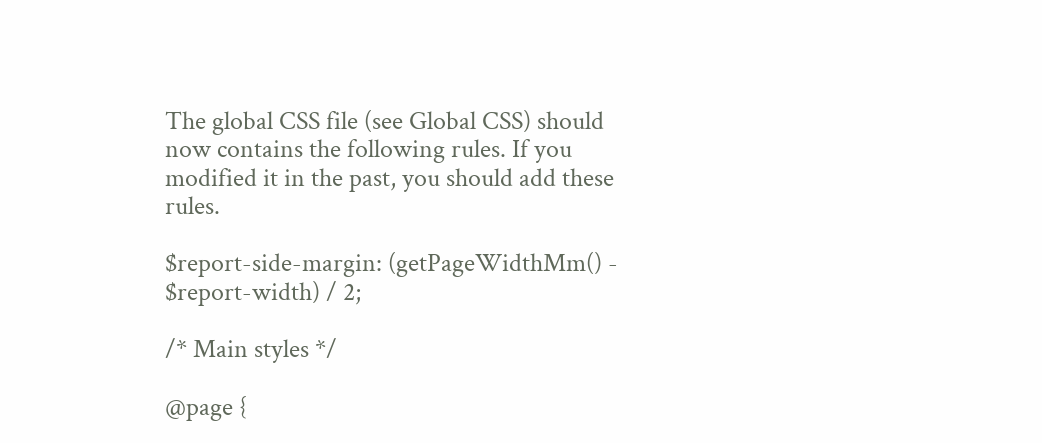The global CSS file (see Global CSS) should now contains the following rules. If you modified it in the past, you should add these rules.

$report-side-margin: (getPageWidthMm() - $report-width) / 2;

/* Main styles */

@page {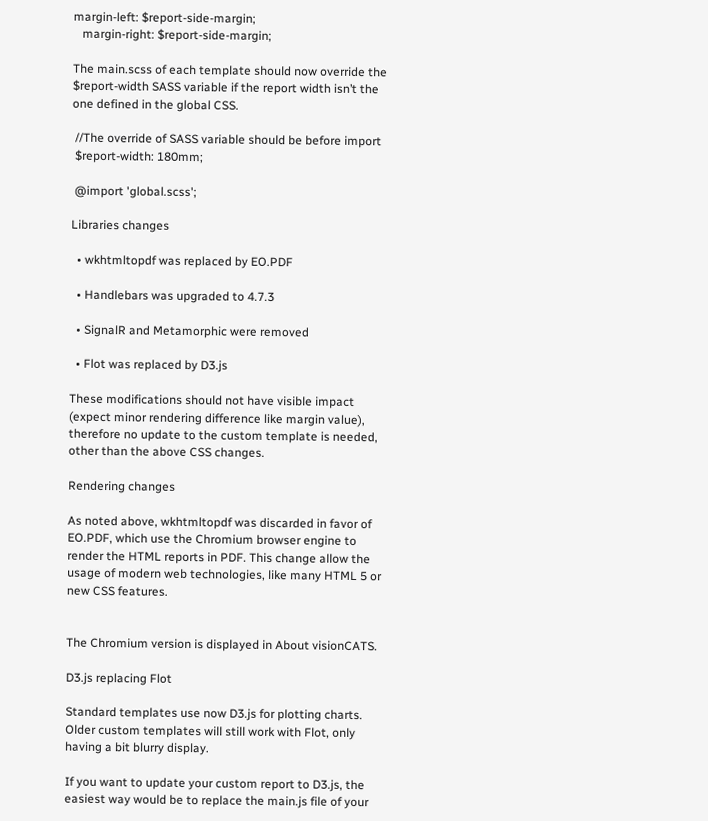margin-left: $report-side-margin;
   margin-right: $report-side-margin;

The main.scss of each template should now override the $report-width SASS variable if the report width isn’t the one defined in the global CSS.

 //The override of SASS variable should be before import
 $report-width: 180mm;

 @import 'global.scss';

Libraries changes

  • wkhtmltopdf was replaced by EO.PDF

  • Handlebars was upgraded to 4.7.3

  • SignalR and Metamorphic were removed

  • Flot was replaced by D3.js

These modifications should not have visible impact (expect minor rendering difference like margin value), therefore no update to the custom template is needed, other than the above CSS changes.

Rendering changes

As noted above, wkhtmltopdf was discarded in favor of EO.PDF, which use the Chromium browser engine to render the HTML reports in PDF. This change allow the usage of modern web technologies, like many HTML 5 or new CSS features.


The Chromium version is displayed in About visionCATS.

D3.js replacing Flot

Standard templates use now D3.js for plotting charts. Older custom templates will still work with Flot, only having a bit blurry display.

If you want to update your custom report to D3.js, the easiest way would be to replace the main.js file of your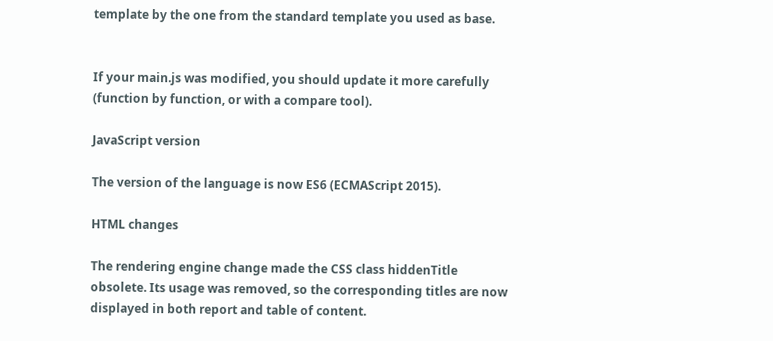template by the one from the standard template you used as base.


If your main.js was modified, you should update it more carefully (function by function, or with a compare tool).

JavaScript version

The version of the language is now ES6 (ECMAScript 2015).

HTML changes

The rendering engine change made the CSS class hiddenTitle obsolete. Its usage was removed, so the corresponding titles are now displayed in both report and table of content.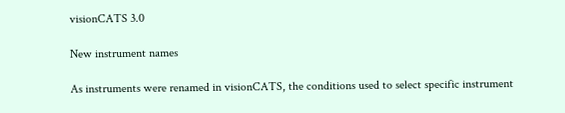visionCATS 3.0

New instrument names

As instruments were renamed in visionCATS, the conditions used to select specific instrument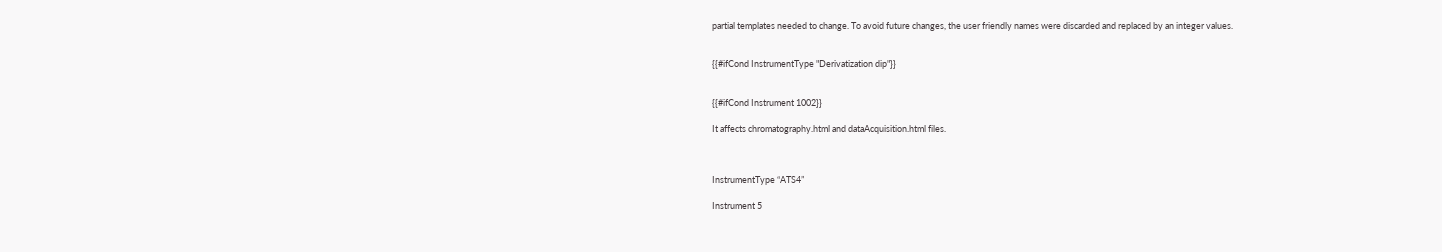partial templates needed to change. To avoid future changes, the user friendly names were discarded and replaced by an integer values.


{{#ifCond InstrumentType "Derivatization dip"}}


{{#ifCond Instrument 1002}}

It affects chromatography.html and dataAcquisition.html files.



InstrumentType “ATS4”

Instrument 5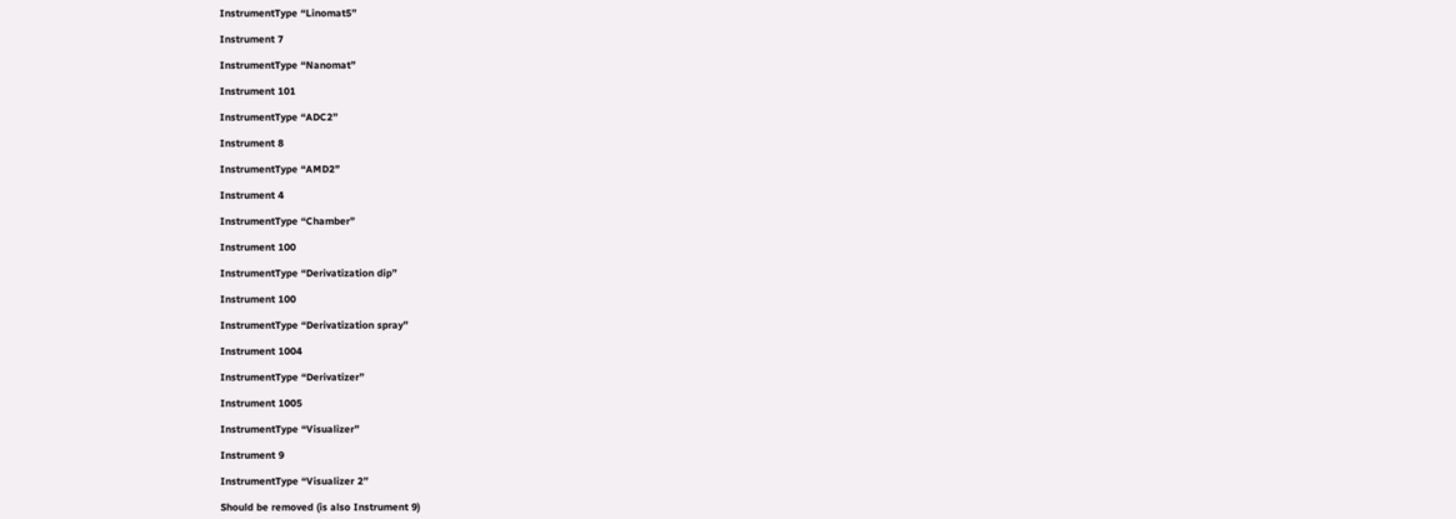InstrumentType “Linomat5”

Instrument 7

InstrumentType “Nanomat”

Instrument 101

InstrumentType “ADC2”

Instrument 8

InstrumentType “AMD2”

Instrument 4

InstrumentType “Chamber”

Instrument 100

InstrumentType “Derivatization dip”

Instrument 100

InstrumentType “Derivatization spray”

Instrument 1004

InstrumentType “Derivatizer”

Instrument 1005

InstrumentType “Visualizer”

Instrument 9

InstrumentType “Visualizer 2”

Should be removed (is also Instrument 9)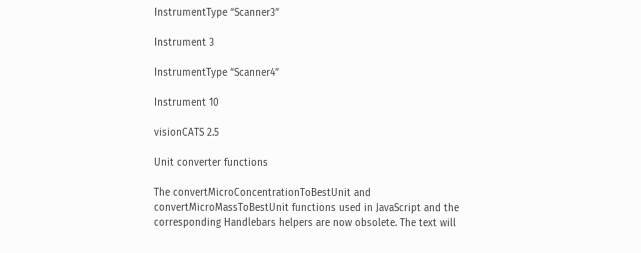InstrumentType “Scanner3”

Instrument 3

InstrumentType “Scanner4”

Instrument 10

visionCATS 2.5

Unit converter functions

The convertMicroConcentrationToBestUnit and convertMicroMassToBestUnit functions used in JavaScript and the corresponding Handlebars helpers are now obsolete. The text will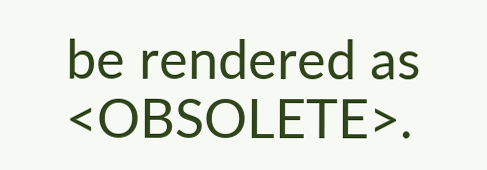be rendered as <OBSOLETE>.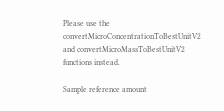Please use the convertMicroConcentrationToBestUnitV2 and convertMicroMassToBestUnitV2 functions instead.

Sample reference amount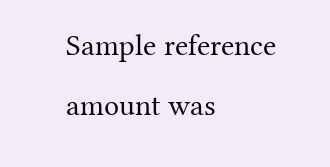Sample reference amount was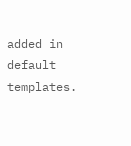added in default templates.